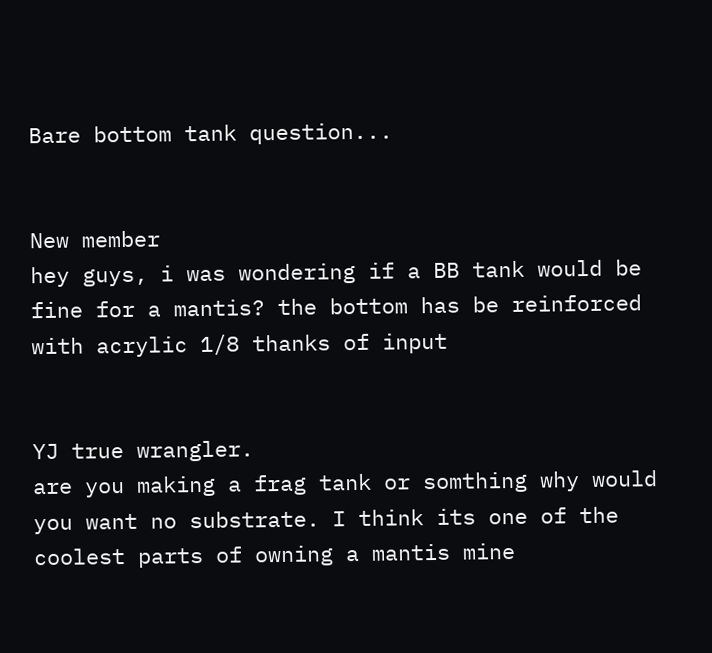Bare bottom tank question...


New member
hey guys, i was wondering if a BB tank would be fine for a mantis? the bottom has be reinforced with acrylic 1/8 thanks of input


YJ true wrangler.
are you making a frag tank or somthing why would you want no substrate. I think its one of the coolest parts of owning a mantis mine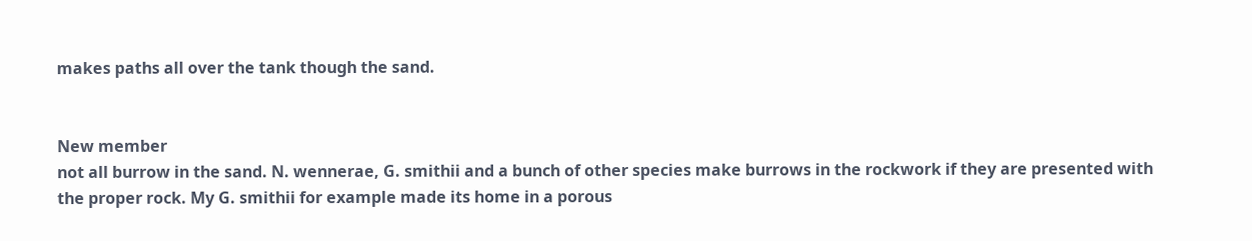makes paths all over the tank though the sand.


New member
not all burrow in the sand. N. wennerae, G. smithii and a bunch of other species make burrows in the rockwork if they are presented with the proper rock. My G. smithii for example made its home in a porous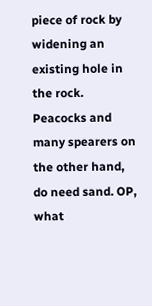piece of rock by widening an existing hole in the rock. Peacocks and many spearers on the other hand, do need sand. OP, what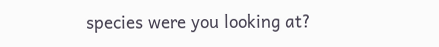species were you looking at?